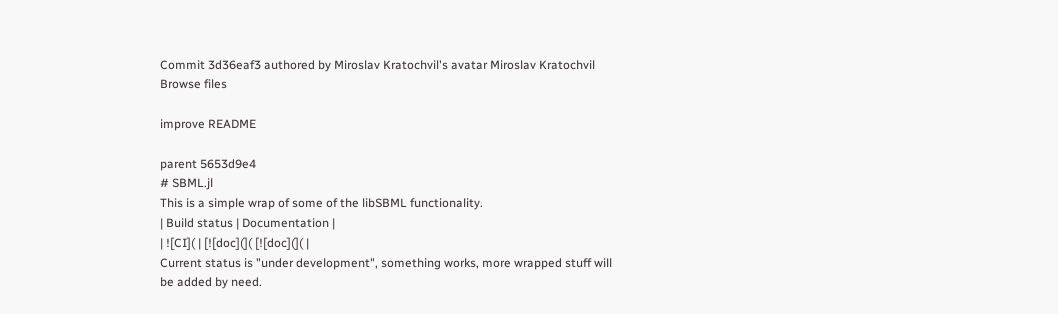Commit 3d36eaf3 authored by Miroslav Kratochvil's avatar Miroslav Kratochvil
Browse files

improve README

parent 5653d9e4
# SBML.jl
This is a simple wrap of some of the libSBML functionality.
| Build status | Documentation |
| ![CI]( | [![doc](]( [![doc](]( |
Current status is "under development", something works, more wrapped stuff will
be added by need.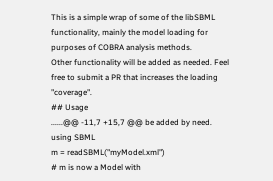This is a simple wrap of some of the libSBML functionality, mainly the model loading for purposes of COBRA analysis methods.
Other functionality will be added as needed. Feel free to submit a PR that increases the loading "coverage".
## Usage
......@@ -11,7 +15,7 @@ be added by need.
using SBML
m = readSBML("myModel.xml")
# m is now a Model with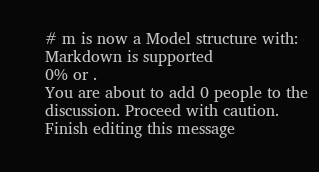# m is now a Model structure with:
Markdown is supported
0% or .
You are about to add 0 people to the discussion. Proceed with caution.
Finish editing this message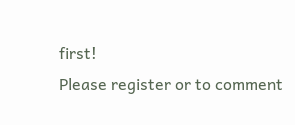first!
Please register or to comment